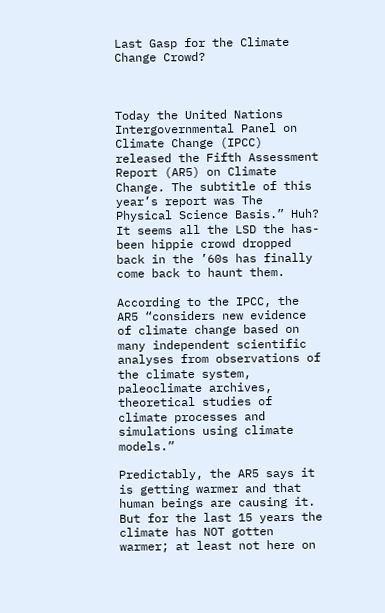Last Gasp for the Climate Change Crowd?



Today the United Nations Intergovernmental Panel on Climate Change (IPCC) released the Fifth Assessment Report (AR5) on Climate Change. The subtitle of this year’s report was The Physical Science Basis.” Huh? It seems all the LSD the has-been hippie crowd dropped back in the ’60s has finally come back to haunt them.

According to the IPCC, the AR5 “considers new evidence of climate change based on many independent scientific analyses from observations of the climate system, paleoclimate archives, theoretical studies of climate processes and simulations using climate models.”

Predictably, the AR5 says it is getting warmer and that human beings are causing it. But for the last 15 years the climate has NOT gotten warmer; at least not here on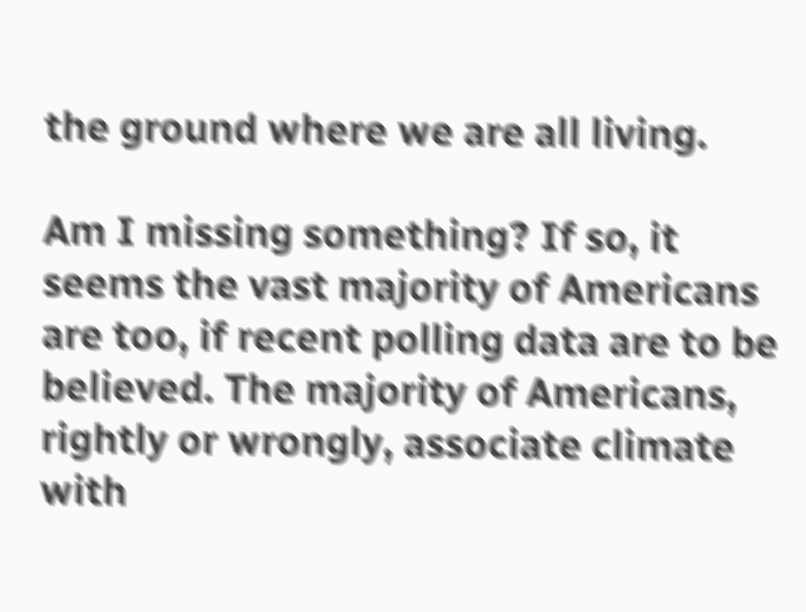the ground where we are all living.

Am I missing something? If so, it seems the vast majority of Americans are too, if recent polling data are to be believed. The majority of Americans, rightly or wrongly, associate climate with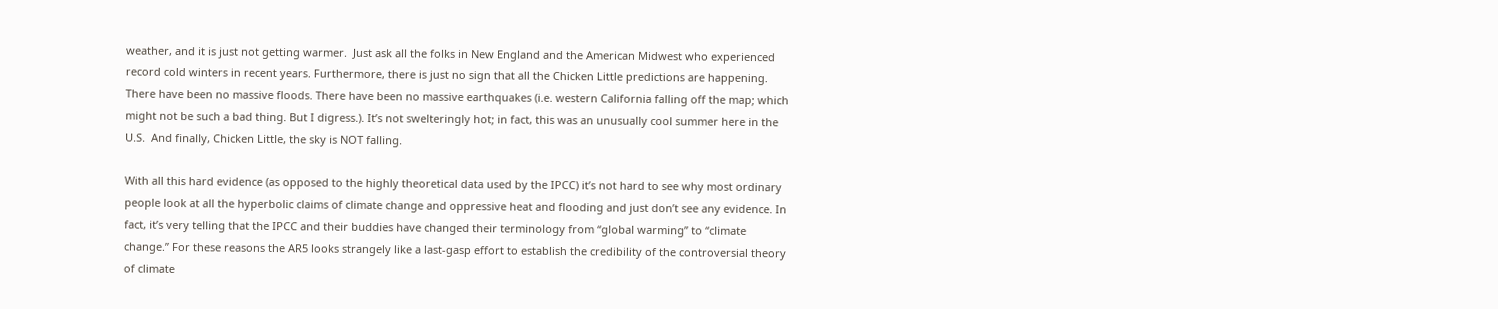weather, and it is just not getting warmer.  Just ask all the folks in New England and the American Midwest who experienced record cold winters in recent years. Furthermore, there is just no sign that all the Chicken Little predictions are happening. There have been no massive floods. There have been no massive earthquakes (i.e. western California falling off the map; which might not be such a bad thing. But I digress.). It’s not swelteringly hot; in fact, this was an unusually cool summer here in the U.S.  And finally, Chicken Little, the sky is NOT falling.

With all this hard evidence (as opposed to the highly theoretical data used by the IPCC) it’s not hard to see why most ordinary people look at all the hyperbolic claims of climate change and oppressive heat and flooding and just don’t see any evidence. In fact, it’s very telling that the IPCC and their buddies have changed their terminology from “global warming” to “climate change.” For these reasons the AR5 looks strangely like a last-gasp effort to establish the credibility of the controversial theory of climate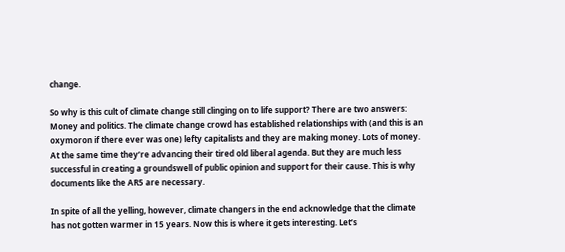change.

So why is this cult of climate change still clinging on to life support? There are two answers:   Money and politics. The climate change crowd has established relationships with (and this is an oxymoron if there ever was one) lefty capitalists and they are making money. Lots of money. At the same time they’re advancing their tired old liberal agenda. But they are much less successful in creating a groundswell of public opinion and support for their cause. This is why documents like the AR5 are necessary.

In spite of all the yelling, however, climate changers in the end acknowledge that the climate has not gotten warmer in 15 years. Now this is where it gets interesting. Let’s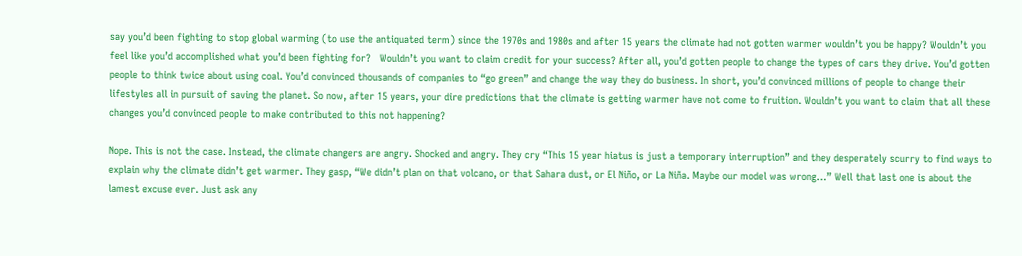say you’d been fighting to stop global warming (to use the antiquated term) since the 1970s and 1980s and after 15 years the climate had not gotten warmer wouldn’t you be happy? Wouldn’t you feel like you’d accomplished what you’d been fighting for?   Wouldn’t you want to claim credit for your success? After all, you’d gotten people to change the types of cars they drive. You’d gotten people to think twice about using coal. You’d convinced thousands of companies to “go green” and change the way they do business. In short, you’d convinced millions of people to change their lifestyles all in pursuit of saving the planet. So now, after 15 years, your dire predictions that the climate is getting warmer have not come to fruition. Wouldn’t you want to claim that all these changes you’d convinced people to make contributed to this not happening?

Nope. This is not the case. Instead, the climate changers are angry. Shocked and angry. They cry “This 15 year hiatus is just a temporary interruption” and they desperately scurry to find ways to explain why the climate didn’t get warmer. They gasp, “We didn’t plan on that volcano, or that Sahara dust, or El Niño, or La Niña. Maybe our model was wrong…” Well that last one is about the lamest excuse ever. Just ask any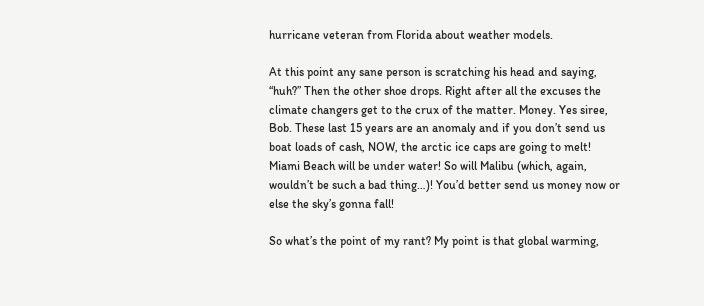hurricane veteran from Florida about weather models.

At this point any sane person is scratching his head and saying, “huh?” Then the other shoe drops. Right after all the excuses the climate changers get to the crux of the matter. Money. Yes siree, Bob. These last 15 years are an anomaly and if you don’t send us boat loads of cash, NOW, the arctic ice caps are going to melt! Miami Beach will be under water! So will Malibu (which, again, wouldn’t be such a bad thing…)! You’d better send us money now or else the sky’s gonna fall!

So what’s the point of my rant? My point is that global warming,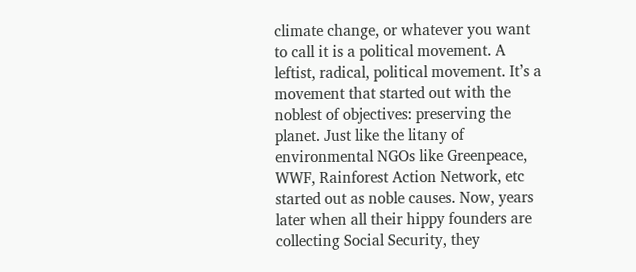climate change, or whatever you want to call it is a political movement. A leftist, radical, political movement. It’s a movement that started out with the noblest of objectives: preserving the planet. Just like the litany of environmental NGOs like Greenpeace, WWF, Rainforest Action Network, etc started out as noble causes. Now, years later when all their hippy founders are collecting Social Security, they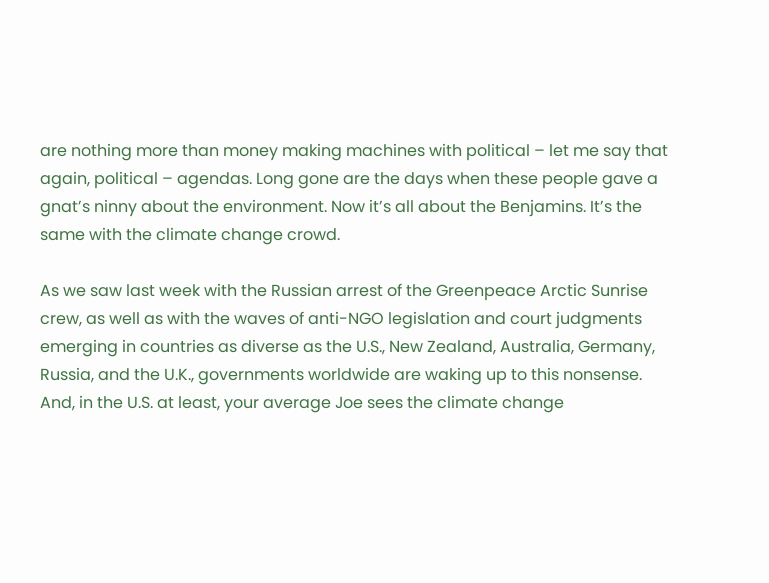are nothing more than money making machines with political – let me say that again, political – agendas. Long gone are the days when these people gave a gnat’s ninny about the environment. Now it’s all about the Benjamins. It’s the same with the climate change crowd.

As we saw last week with the Russian arrest of the Greenpeace Arctic Sunrise crew, as well as with the waves of anti-NGO legislation and court judgments emerging in countries as diverse as the U.S., New Zealand, Australia, Germany, Russia, and the U.K., governments worldwide are waking up to this nonsense. And, in the U.S. at least, your average Joe sees the climate change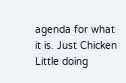agenda for what it is. Just Chicken Little doing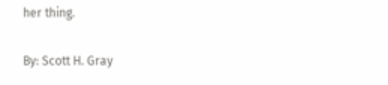her thing.

By: Scott H. Gray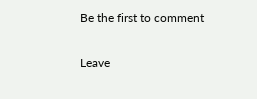Be the first to comment

Leave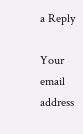a Reply

Your email address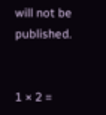will not be published.


1 × 2 =